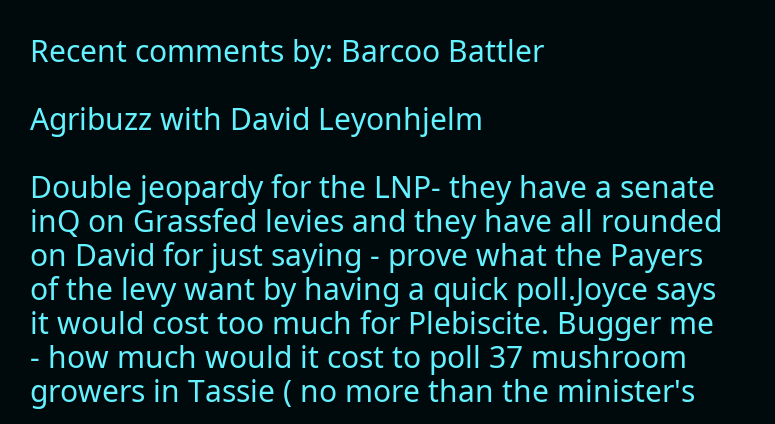Recent comments by: Barcoo Battler

Agribuzz with David Leyonhjelm

Double jeopardy for the LNP- they have a senate inQ on Grassfed levies and they have all rounded on David for just saying - prove what the Payers of the levy want by having a quick poll.Joyce says it would cost too much for Plebiscite. Bugger me - how much would it cost to poll 37 mushroom growers in Tassie ( no more than the minister's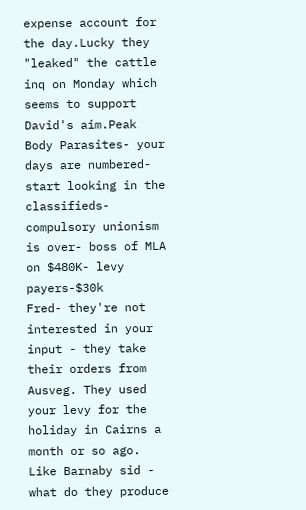expense account for the day.Lucky they "leaked" the cattle inq on Monday which seems to support David's aim.Peak Body Parasites- your days are numbered- start looking in the classifieds- compulsory unionism is over- boss of MLA on $480K- levy payers-$30k
Fred- they're not interested in your input - they take their orders from Ausveg. They used your levy for the holiday in Cairns a month or so ago. Like Barnaby sid - what do they produce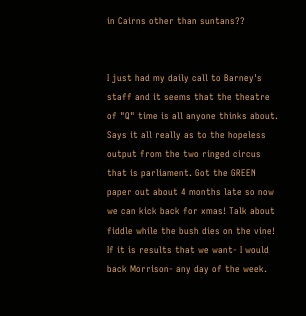in Cairns other than suntans??


I just had my daily call to Barney's staff and it seems that the theatre of "Q" time is all anyone thinks about. Says it all really as to the hopeless output from the two ringed circus that is parliament. Got the GREEN paper out about 4 months late so now we can kick back for xmas! Talk about fiddle while the bush dies on the vine!
If it is results that we want- I would back Morrison- any day of the week.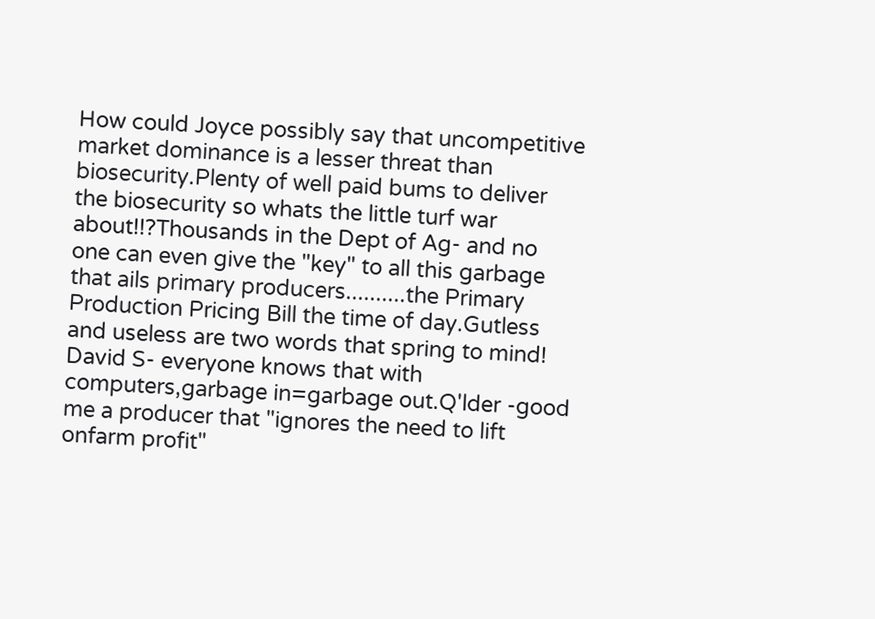How could Joyce possibly say that uncompetitive market dominance is a lesser threat than biosecurity.Plenty of well paid bums to deliver the biosecurity so whats the little turf war about!!?Thousands in the Dept of Ag- and no one can even give the "key" to all this garbage that ails primary producers..........the Primary Production Pricing Bill the time of day.Gutless and useless are two words that spring to mind!
David S- everyone knows that with computers,garbage in=garbage out.Q'lder -good me a producer that "ignores the need to lift onfarm profit"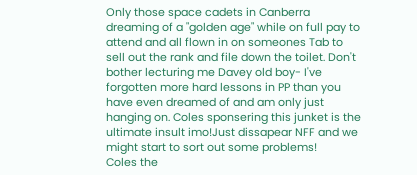Only those space cadets in Canberra dreaming of a "golden age" while on full pay to attend and all flown in on someones Tab to sell out the rank and file down the toilet. Don't bother lecturing me Davey old boy- I've forgotten more hard lessons in PP than you have even dreamed of and am only just hanging on. Coles sponsering this junket is the ultimate insult imo!Just dissapear NFF and we might start to sort out some problems!
Coles the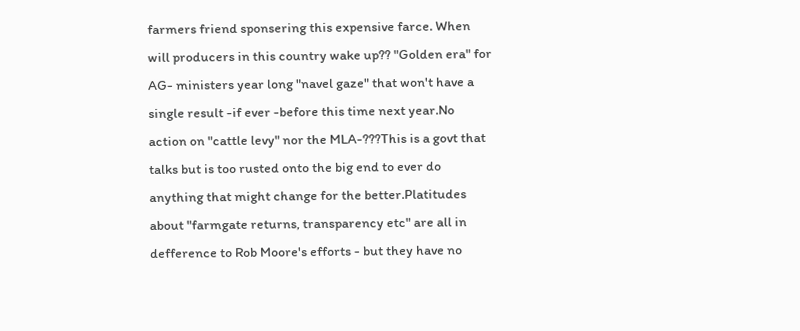farmers friend sponsering this expensive farce. When will producers in this country wake up?? "Golden era" for AG- ministers year long "navel gaze" that won't have a single result -if ever -before this time next year.No action on "cattle levy" nor the MLA-???This is a govt that talks but is too rusted onto the big end to ever do anything that might change for the better.Platitudes about "farmgate returns, transparency etc" are all in defference to Rob Moore's efforts - but they have no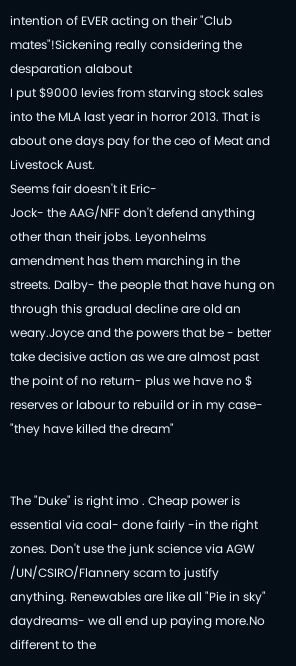intention of EVER acting on their "Club mates"!Sickening really considering the desparation alabout
I put $9000 levies from starving stock sales into the MLA last year in horror 2013. That is about one days pay for the ceo of Meat and Livestock Aust.
Seems fair doesn't it Eric-
Jock- the AAG/NFF don't defend anything other than their jobs. Leyonhelms amendment has them marching in the streets. Dalby- the people that have hung on through this gradual decline are old an weary.Joyce and the powers that be - better take decisive action as we are almost past the point of no return- plus we have no $ reserves or labour to rebuild or in my case- "they have killed the dream"


The "Duke" is right imo . Cheap power is essential via coal- done fairly -in the right zones. Don't use the junk science via AGW /UN/CSIRO/Flannery scam to justify anything. Renewables are like all "Pie in sky" daydreams- we all end up paying more.No different to the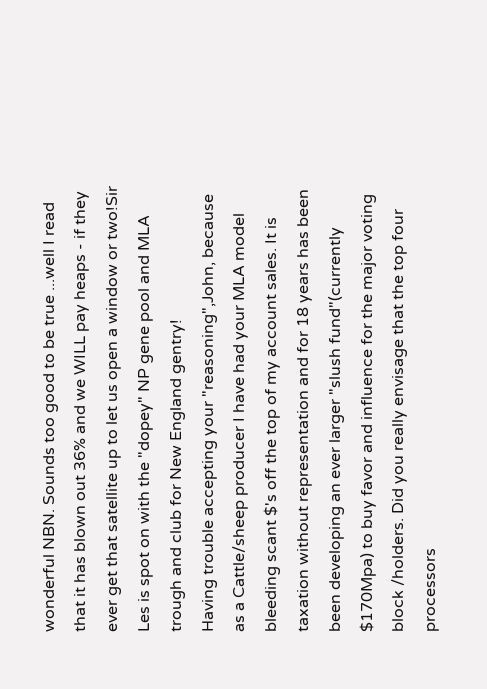wonderful NBN. Sounds too good to be true ...well I read that it has blown out 36% and we WILL pay heaps - if they ever get that satellite up to let us open a window or two!Sir Les is spot on with the "dopey" NP gene pool and MLA trough and club for New England gentry!
Having trouble accepting your "reasoning",John, because as a Cattle/sheep producer I have had your MLA model bleeding scant $'s off the top of my account sales. It is taxation without representation and for 18 years has been been developing an ever larger "slush fund"(currently $170Mpa) to buy favor and influence for the major voting block /holders. Did you really envisage that the top four processors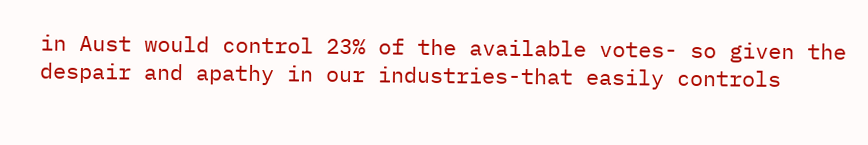in Aust would control 23% of the available votes- so given the despair and apathy in our industries-that easily controls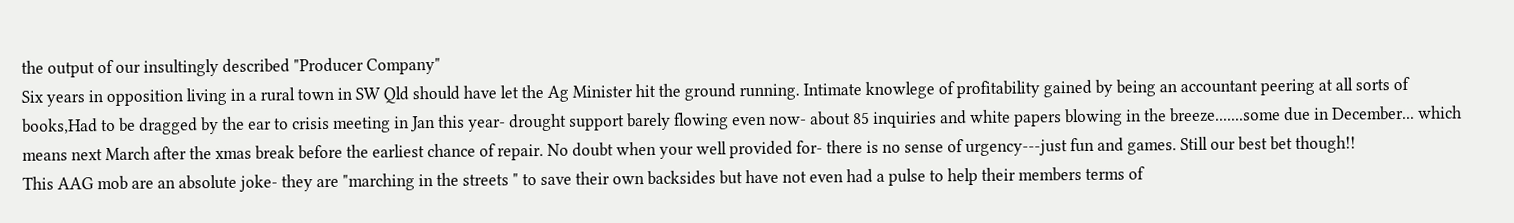the output of our insultingly described "Producer Company"
Six years in opposition living in a rural town in SW Qld should have let the Ag Minister hit the ground running. Intimate knowlege of profitability gained by being an accountant peering at all sorts of books,Had to be dragged by the ear to crisis meeting in Jan this year- drought support barely flowing even now- about 85 inquiries and white papers blowing in the breeze.......some due in December... which means next March after the xmas break before the earliest chance of repair. No doubt when your well provided for- there is no sense of urgency---just fun and games. Still our best bet though!!
This AAG mob are an absolute joke- they are "marching in the streets " to save their own backsides but have not even had a pulse to help their members terms of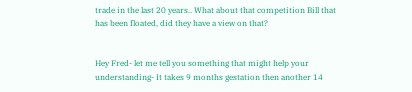trade in the last 20 years.. What about that competition Bill that has been floated, did they have a view on that?


Hey Fred- let me tell you something that might help your understanding- It takes 9 months gestation then another 14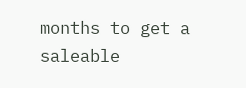months to get a saleable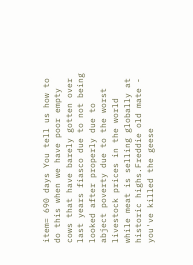item= 690 days You tell us how to do this when we have poor empty cows that have barely gotten over last years fiasco due to not being looked after properly due to abject poverty due to the worst livestock prices in the world while meat is selling globally at historic highs.Freddie old mate - you've killed the geese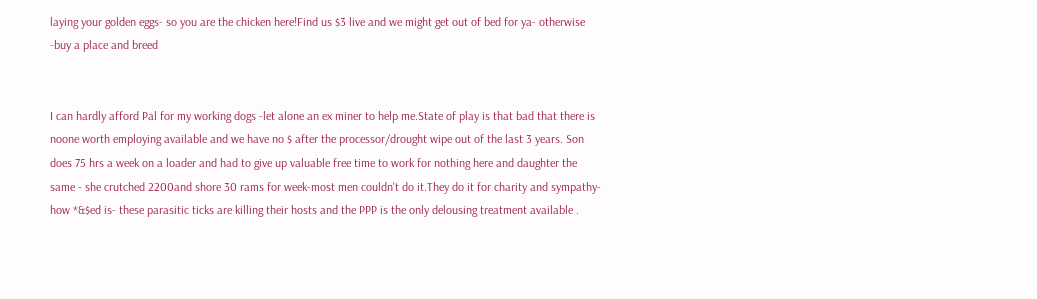laying your golden eggs- so you are the chicken here!Find us $3 live and we might get out of bed for ya- otherwise -buy a place and breed


I can hardly afford Pal for my working dogs -let alone an ex miner to help me.State of play is that bad that there is noone worth employing available and we have no $ after the processor/drought wipe out of the last 3 years. Son does 75 hrs a week on a loader and had to give up valuable free time to work for nothing here and daughter the same - she crutched 2200and shore 30 rams for week-most men couldn't do it.They do it for charity and sympathy- how *&$ed is- these parasitic ticks are killing their hosts and the PPP is the only delousing treatment available .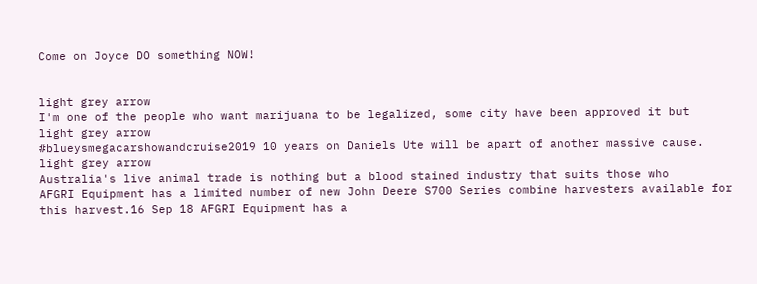Come on Joyce DO something NOW!


light grey arrow
I'm one of the people who want marijuana to be legalized, some city have been approved it but
light grey arrow
#blueysmegacarshowandcruise2019 10 years on Daniels Ute will be apart of another massive cause.
light grey arrow
Australia's live animal trade is nothing but a blood stained industry that suits those who
AFGRI Equipment has a limited number of new John Deere S700 Series combine harvesters available for this harvest.16 Sep 18 AFGRI Equipment has a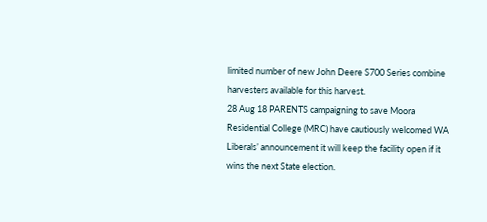limited number of new John Deere S700 Series combine harvesters available for this harvest.
28 Aug 18 PARENTS campaigning to save Moora Residential College (MRC) have cautiously welcomed WA Liberals’ announcement it will keep the facility open if it wins the next State election.